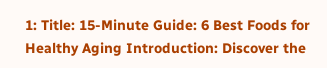1: Title: 15-Minute Guide: 6 Best Foods for Healthy Aging Introduction: Discover the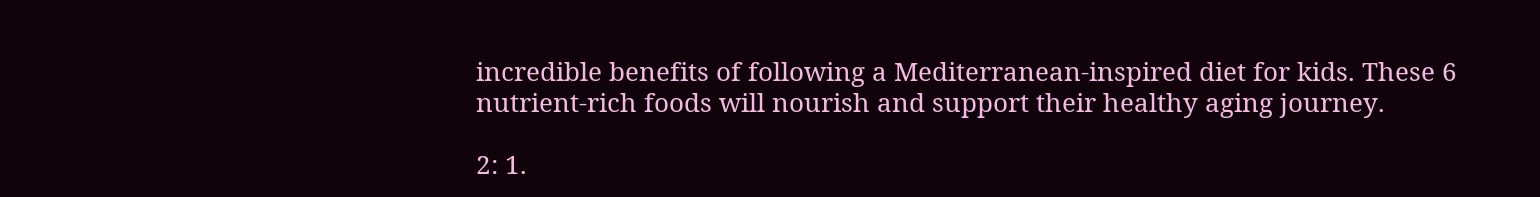incredible benefits of following a Mediterranean-inspired diet for kids. These 6 nutrient-rich foods will nourish and support their healthy aging journey.

2: 1.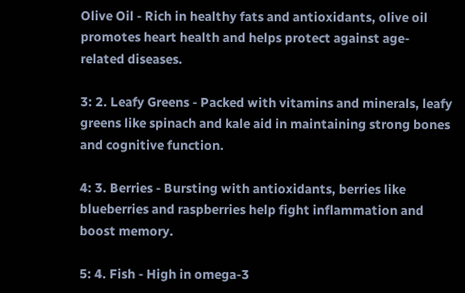Olive Oil - Rich in healthy fats and antioxidants, olive oil promotes heart health and helps protect against age-related diseases.

3: 2. Leafy Greens - Packed with vitamins and minerals, leafy greens like spinach and kale aid in maintaining strong bones and cognitive function.

4: 3. Berries - Bursting with antioxidants, berries like blueberries and raspberries help fight inflammation and boost memory.

5: 4. Fish - High in omega-3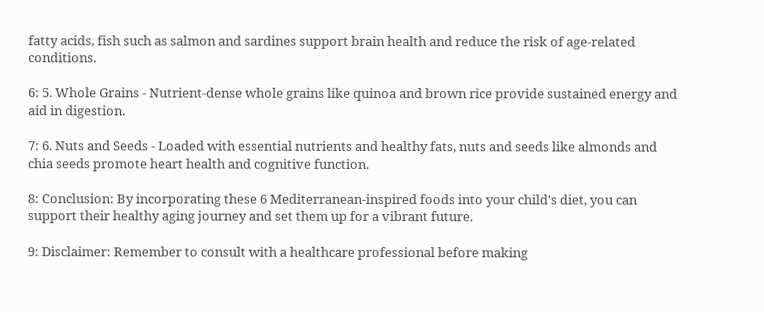fatty acids, fish such as salmon and sardines support brain health and reduce the risk of age-related conditions.

6: 5. Whole Grains - Nutrient-dense whole grains like quinoa and brown rice provide sustained energy and aid in digestion.

7: 6. Nuts and Seeds - Loaded with essential nutrients and healthy fats, nuts and seeds like almonds and chia seeds promote heart health and cognitive function.

8: Conclusion: By incorporating these 6 Mediterranean-inspired foods into your child's diet, you can support their healthy aging journey and set them up for a vibrant future.

9: Disclaimer: Remember to consult with a healthcare professional before making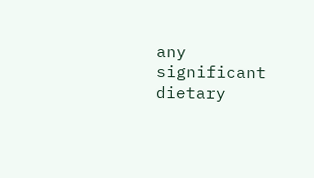any significant dietary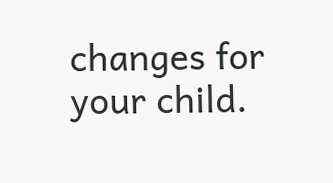changes for your child.